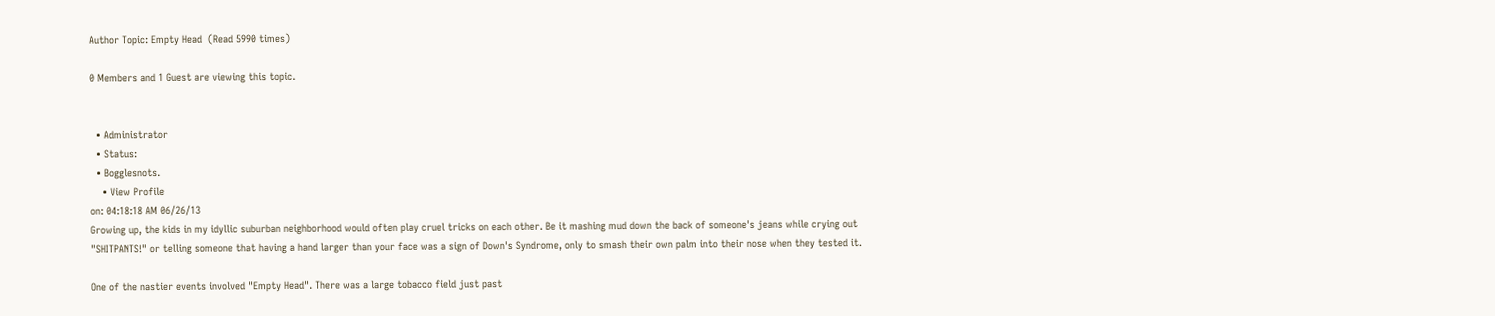Author Topic: Empty Head  (Read 5990 times)

0 Members and 1 Guest are viewing this topic.


  • Administrator
  • Status:
  • Bogglesnots.
    • View Profile
on: 04:18:18 AM 06/26/13
Growing up, the kids in my idyllic suburban neighborhood would often play cruel tricks on each other. Be it mashing mud down the back of someone's jeans while crying out "SHITPANTS!" or telling someone that having a hand larger than your face was a sign of Down's Syndrome, only to smash their own palm into their nose when they tested it.

One of the nastier events involved "Empty Head". There was a large tobacco field just past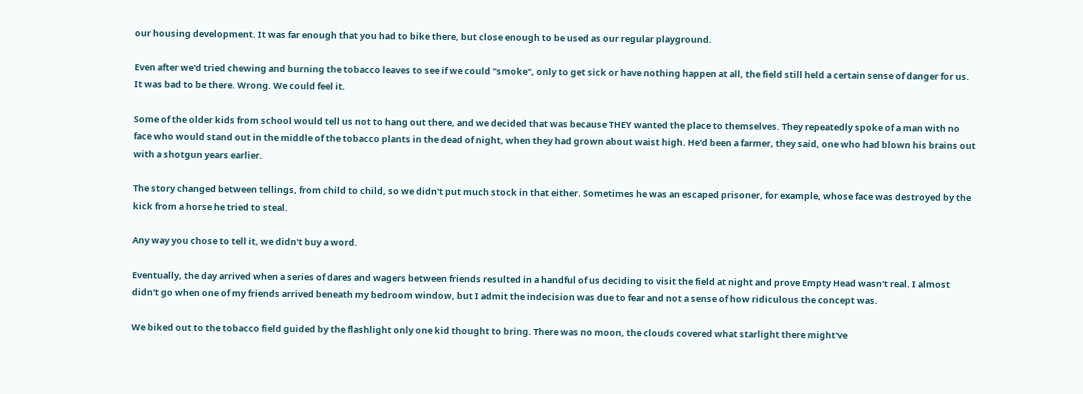our housing development. It was far enough that you had to bike there, but close enough to be used as our regular playground.

Even after we'd tried chewing and burning the tobacco leaves to see if we could "smoke", only to get sick or have nothing happen at all, the field still held a certain sense of danger for us. It was bad to be there. Wrong. We could feel it.

Some of the older kids from school would tell us not to hang out there, and we decided that was because THEY wanted the place to themselves. They repeatedly spoke of a man with no face who would stand out in the middle of the tobacco plants in the dead of night, when they had grown about waist high. He'd been a farmer, they said, one who had blown his brains out with a shotgun years earlier.

The story changed between tellings, from child to child, so we didn't put much stock in that either. Sometimes he was an escaped prisoner, for example, whose face was destroyed by the kick from a horse he tried to steal.

Any way you chose to tell it, we didn't buy a word.

Eventually, the day arrived when a series of dares and wagers between friends resulted in a handful of us deciding to visit the field at night and prove Empty Head wasn't real. I almost didn't go when one of my friends arrived beneath my bedroom window, but I admit the indecision was due to fear and not a sense of how ridiculous the concept was.

We biked out to the tobacco field guided by the flashlight only one kid thought to bring. There was no moon, the clouds covered what starlight there might've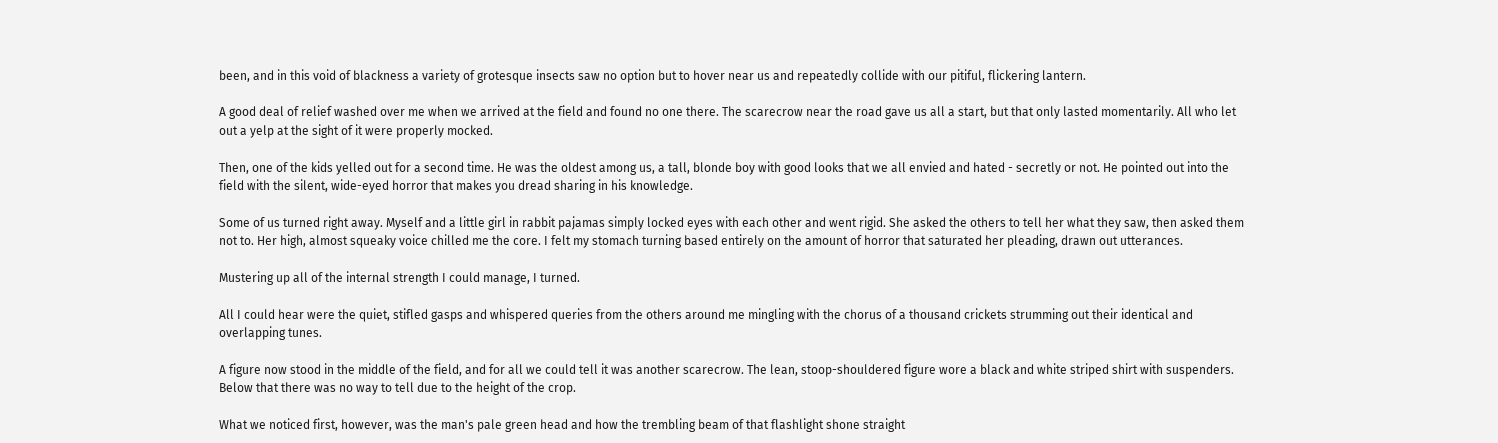been, and in this void of blackness a variety of grotesque insects saw no option but to hover near us and repeatedly collide with our pitiful, flickering lantern.

A good deal of relief washed over me when we arrived at the field and found no one there. The scarecrow near the road gave us all a start, but that only lasted momentarily. All who let out a yelp at the sight of it were properly mocked.

Then, one of the kids yelled out for a second time. He was the oldest among us, a tall, blonde boy with good looks that we all envied and hated - secretly or not. He pointed out into the field with the silent, wide-eyed horror that makes you dread sharing in his knowledge.

Some of us turned right away. Myself and a little girl in rabbit pajamas simply locked eyes with each other and went rigid. She asked the others to tell her what they saw, then asked them not to. Her high, almost squeaky voice chilled me the core. I felt my stomach turning based entirely on the amount of horror that saturated her pleading, drawn out utterances.

Mustering up all of the internal strength I could manage, I turned.

All I could hear were the quiet, stifled gasps and whispered queries from the others around me mingling with the chorus of a thousand crickets strumming out their identical and overlapping tunes.

A figure now stood in the middle of the field, and for all we could tell it was another scarecrow. The lean, stoop-shouldered figure wore a black and white striped shirt with suspenders. Below that there was no way to tell due to the height of the crop.

What we noticed first, however, was the man's pale green head and how the trembling beam of that flashlight shone straight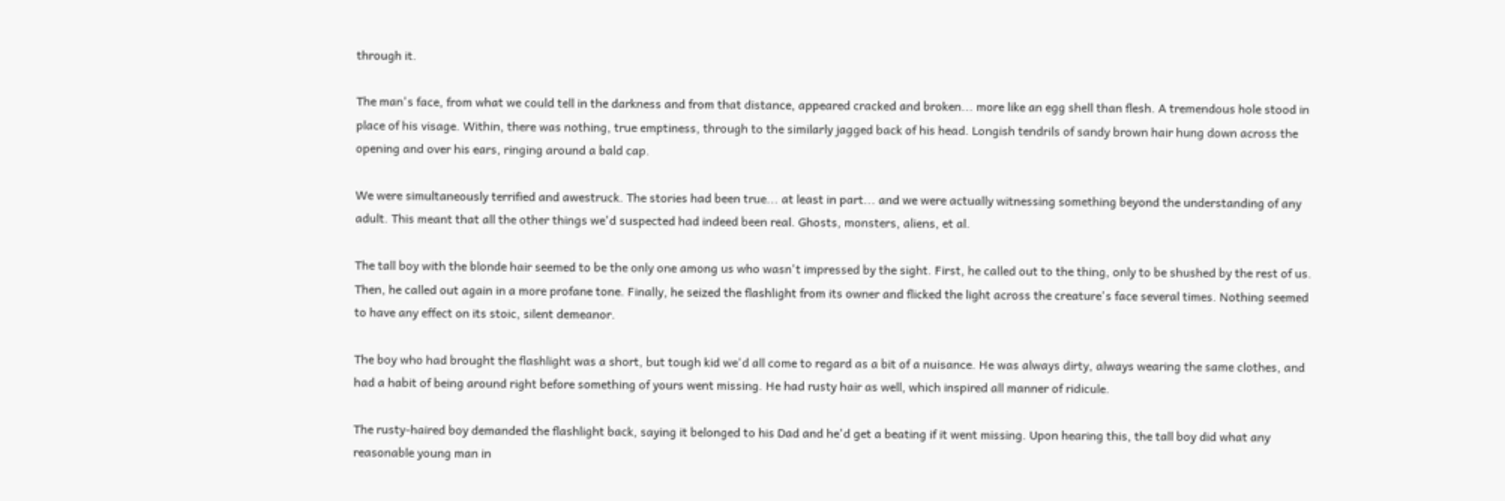through it.

The man's face, from what we could tell in the darkness and from that distance, appeared cracked and broken... more like an egg shell than flesh. A tremendous hole stood in place of his visage. Within, there was nothing, true emptiness, through to the similarly jagged back of his head. Longish tendrils of sandy brown hair hung down across the opening and over his ears, ringing around a bald cap.

We were simultaneously terrified and awestruck. The stories had been true... at least in part... and we were actually witnessing something beyond the understanding of any adult. This meant that all the other things we'd suspected had indeed been real. Ghosts, monsters, aliens, et al.

The tall boy with the blonde hair seemed to be the only one among us who wasn't impressed by the sight. First, he called out to the thing, only to be shushed by the rest of us. Then, he called out again in a more profane tone. Finally, he seized the flashlight from its owner and flicked the light across the creature's face several times. Nothing seemed to have any effect on its stoic, silent demeanor.

The boy who had brought the flashlight was a short, but tough kid we'd all come to regard as a bit of a nuisance. He was always dirty, always wearing the same clothes, and had a habit of being around right before something of yours went missing. He had rusty hair as well, which inspired all manner of ridicule.

The rusty-haired boy demanded the flashlight back, saying it belonged to his Dad and he'd get a beating if it went missing. Upon hearing this, the tall boy did what any reasonable young man in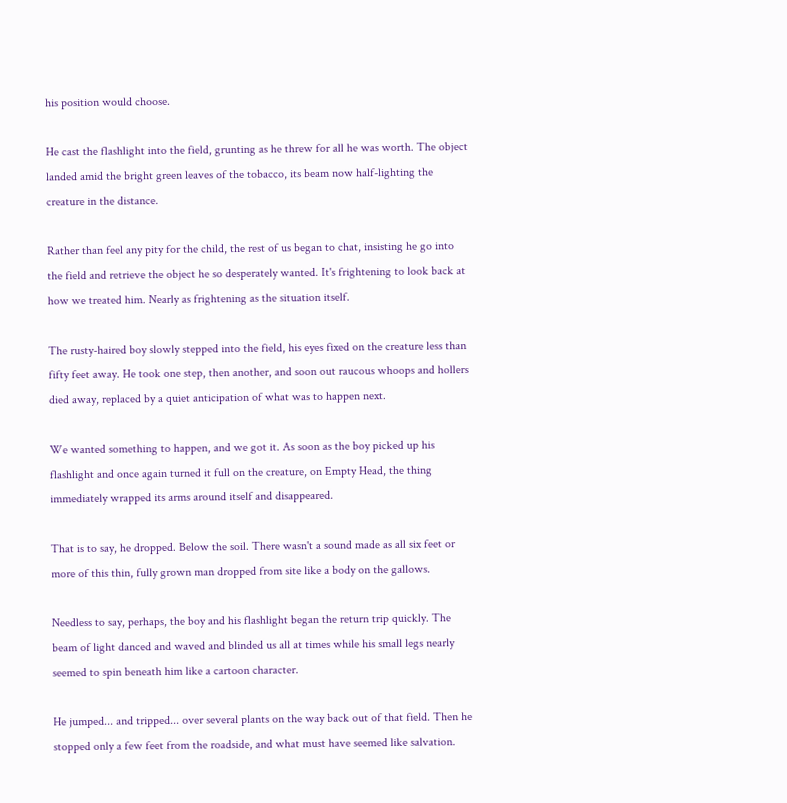his position would choose.

He cast the flashlight into the field, grunting as he threw for all he was worth. The object landed amid the bright green leaves of the tobacco, its beam now half-lighting the creature in the distance.

Rather than feel any pity for the child, the rest of us began to chat, insisting he go into the field and retrieve the object he so desperately wanted. It's frightening to look back at how we treated him. Nearly as frightening as the situation itself.

The rusty-haired boy slowly stepped into the field, his eyes fixed on the creature less than fifty feet away. He took one step, then another, and soon out raucous whoops and hollers died away, replaced by a quiet anticipation of what was to happen next.

We wanted something to happen, and we got it. As soon as the boy picked up his flashlight and once again turned it full on the creature, on Empty Head, the thing immediately wrapped its arms around itself and disappeared.

That is to say, he dropped. Below the soil. There wasn't a sound made as all six feet or more of this thin, fully grown man dropped from site like a body on the gallows.

Needless to say, perhaps, the boy and his flashlight began the return trip quickly. The beam of light danced and waved and blinded us all at times while his small legs nearly seemed to spin beneath him like a cartoon character.

He jumped... and tripped... over several plants on the way back out of that field. Then he stopped only a few feet from the roadside, and what must have seemed like salvation.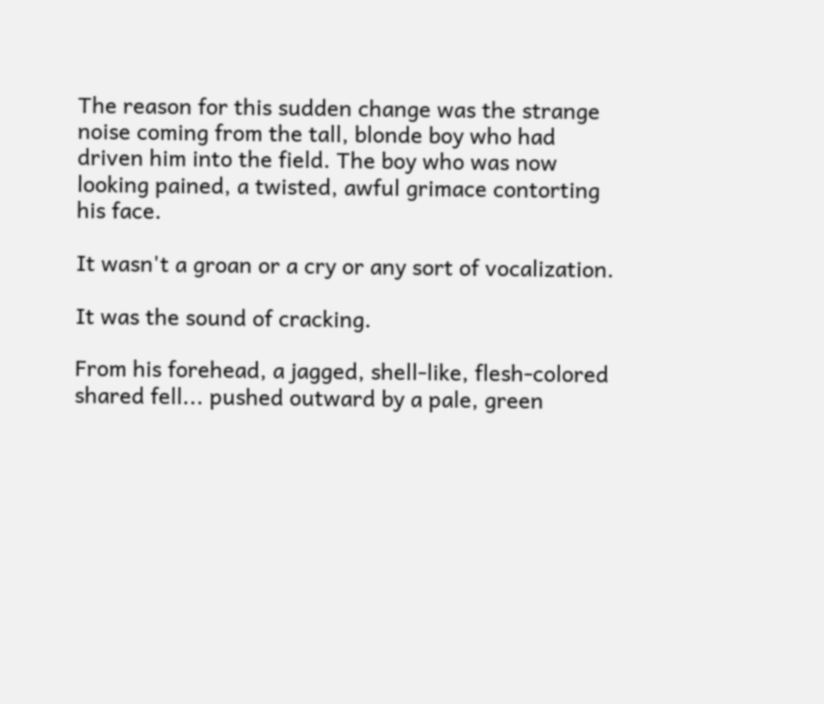The reason for this sudden change was the strange noise coming from the tall, blonde boy who had driven him into the field. The boy who was now looking pained, a twisted, awful grimace contorting his face.

It wasn't a groan or a cry or any sort of vocalization.

It was the sound of cracking.

From his forehead, a jagged, shell-like, flesh-colored shared fell... pushed outward by a pale, green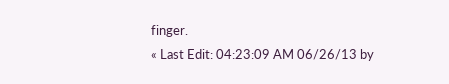finger.
« Last Edit: 04:23:09 AM 06/26/13 by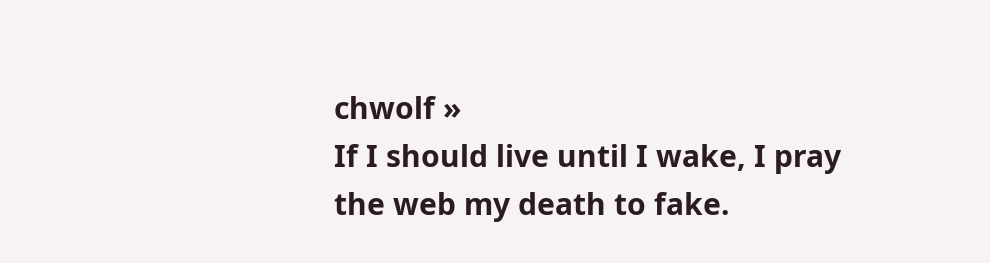chwolf »
If I should live until I wake, I pray the web my death to fake.